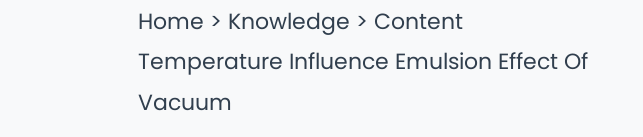Home > Knowledge > Content
Temperature Influence Emulsion Effect Of Vacuum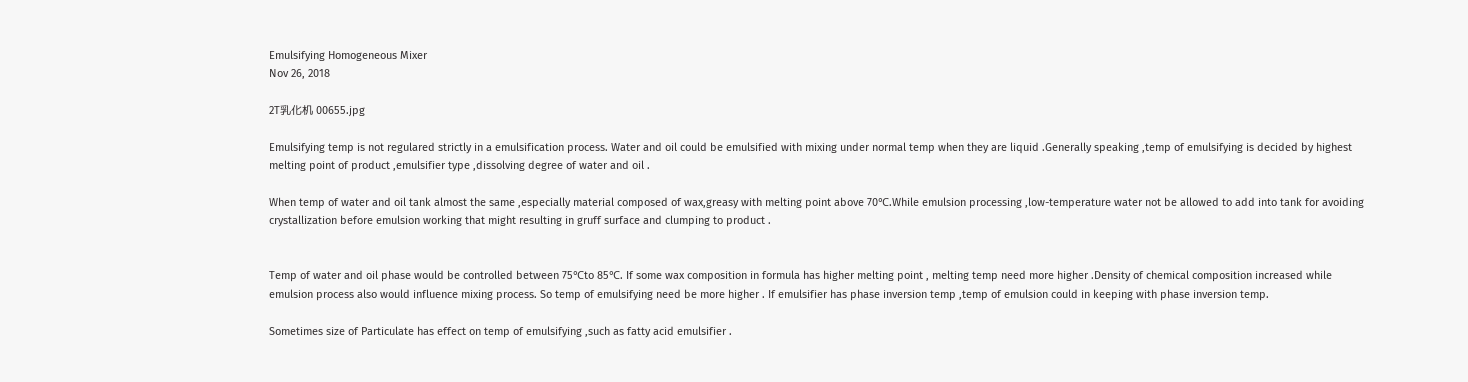Emulsifying Homogeneous Mixer
Nov 26, 2018

2T乳化机 00655.jpg

Emulsifying temp is not regulared strictly in a emulsification process. Water and oil could be emulsified with mixing under normal temp when they are liquid .Generally speaking ,temp of emulsifying is decided by highest melting point of product ,emulsifier type ,dissolving degree of water and oil .

When temp of water and oil tank almost the same ,especially material composed of wax,greasy with melting point above 70℃.While emulsion processing ,low-temperature water not be allowed to add into tank for avoiding crystallization before emulsion working that might resulting in gruff surface and clumping to product .


Temp of water and oil phase would be controlled between 75℃to 85℃. If some wax composition in formula has higher melting point , melting temp need more higher .Density of chemical composition increased while emulsion process also would influence mixing process. So temp of emulsifying need be more higher . If emulsifier has phase inversion temp ,temp of emulsion could in keeping with phase inversion temp.

Sometimes size of Particulate has effect on temp of emulsifying ,such as fatty acid emulsifier .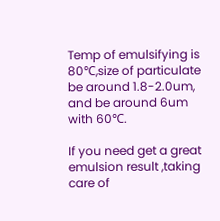Temp of emulsifying is 80℃,size of particulate be around 1.8-2.0um, and be around 6um with 60℃.

If you need get a great emulsion result ,taking care of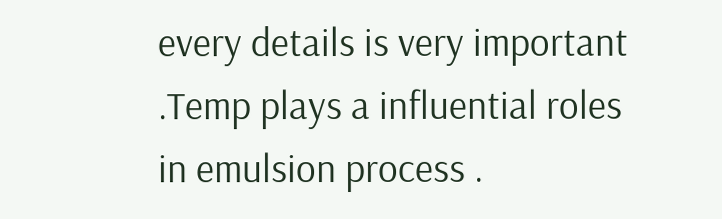every details is very important .Temp plays a influential roles in emulsion process .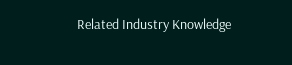Related Industry Knowledge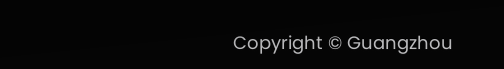Copyright © Guangzhou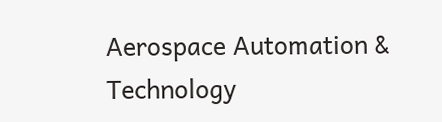Aerospace Automation & Technology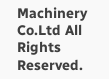Machinery Co.Ltd All Rights Reserved.